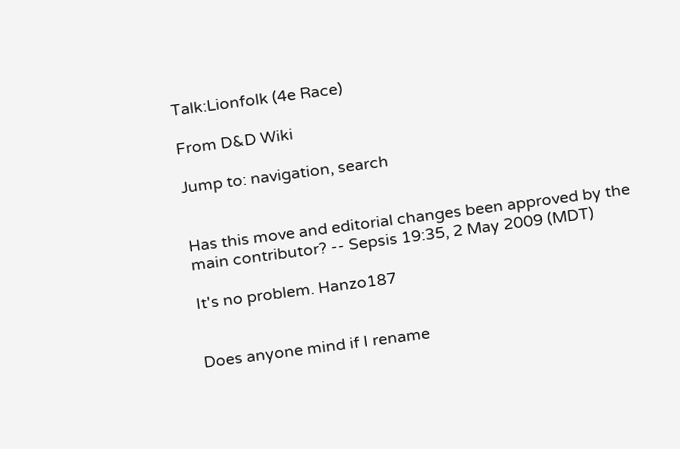Talk:Lionfolk (4e Race)

From D&D Wiki

Jump to: navigation, search


Has this move and editorial changes been approved by the main contributor? -- Sepsis 19:35, 2 May 2009 (MDT)

It's no problem. Hanzo187


Does anyone mind if I rename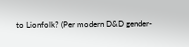to Lionfolk? (Per modern D&D gender-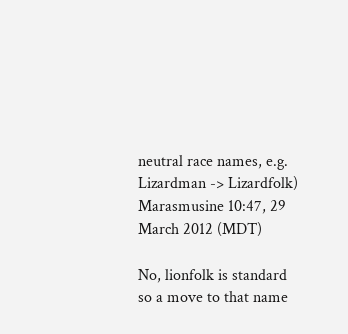neutral race names, e.g. Lizardman -> Lizardfolk) Marasmusine 10:47, 29 March 2012 (MDT)

No, lionfolk is standard so a move to that name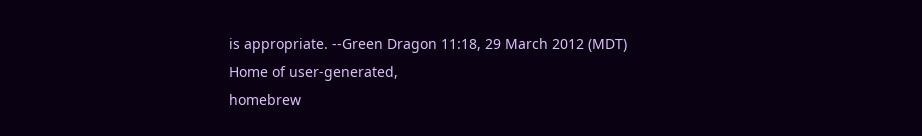is appropriate. --Green Dragon 11:18, 29 March 2012 (MDT)
Home of user-generated,
homebrew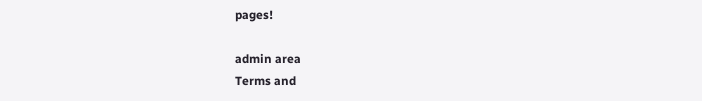pages!

admin area
Terms and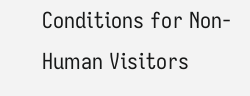Conditions for Non-Human Visitors